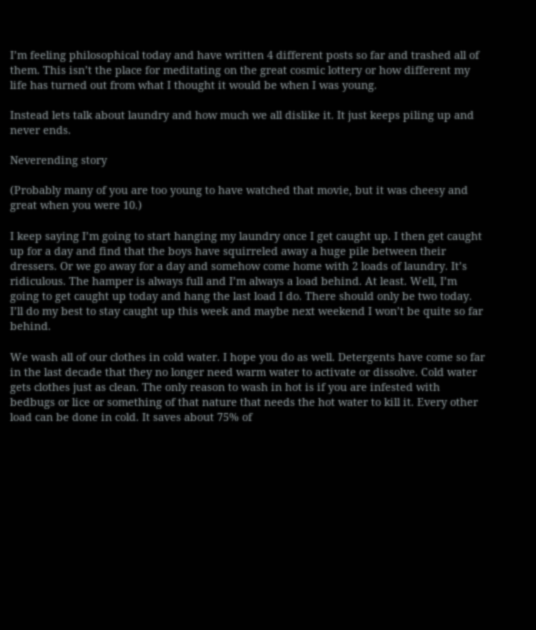I’m feeling philosophical today and have written 4 different posts so far and trashed all of them. This isn’t the place for meditating on the great cosmic lottery or how different my life has turned out from what I thought it would be when I was young.

Instead lets talk about laundry and how much we all dislike it. It just keeps piling up and never ends.

Neverending story

(Probably many of you are too young to have watched that movie, but it was cheesy and great when you were 10.)

I keep saying I’m going to start hanging my laundry once I get caught up. I then get caught up for a day and find that the boys have squirreled away a huge pile between their dressers. Or we go away for a day and somehow come home with 2 loads of laundry. It’s ridiculous. The hamper is always full and I’m always a load behind. At least. Well, I’m going to get caught up today and hang the last load I do. There should only be two today. I’ll do my best to stay caught up this week and maybe next weekend I won’t be quite so far behind.

We wash all of our clothes in cold water. I hope you do as well. Detergents have come so far in the last decade that they no longer need warm water to activate or dissolve. Cold water gets clothes just as clean. The only reason to wash in hot is if you are infested with bedbugs or lice or something of that nature that needs the hot water to kill it. Every other load can be done in cold. It saves about 75% of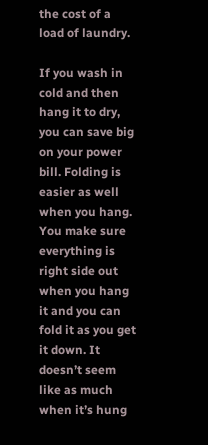the cost of a load of laundry.

If you wash in cold and then hang it to dry, you can save big on your power bill. Folding is easier as well when you hang. You make sure everything is right side out when you hang it and you can fold it as you get it down. It doesn’t seem like as much when it’s hung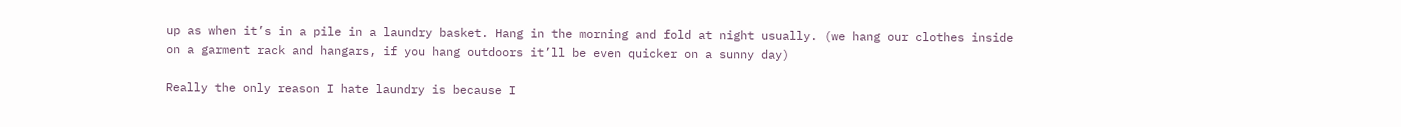up as when it’s in a pile in a laundry basket. Hang in the morning and fold at night usually. (we hang our clothes inside on a garment rack and hangars, if you hang outdoors it’ll be even quicker on a sunny day)

Really the only reason I hate laundry is because I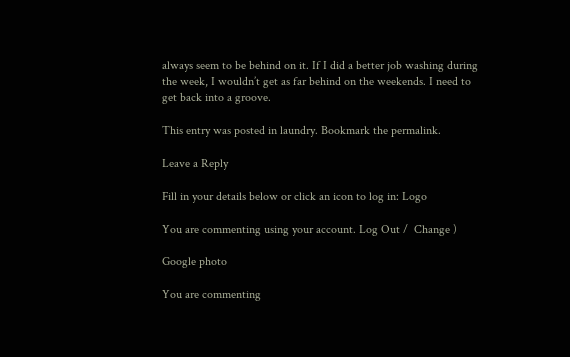always seem to be behind on it. If I did a better job washing during the week, I wouldn’t get as far behind on the weekends. I need to get back into a groove.

This entry was posted in laundry. Bookmark the permalink.

Leave a Reply

Fill in your details below or click an icon to log in: Logo

You are commenting using your account. Log Out /  Change )

Google photo

You are commenting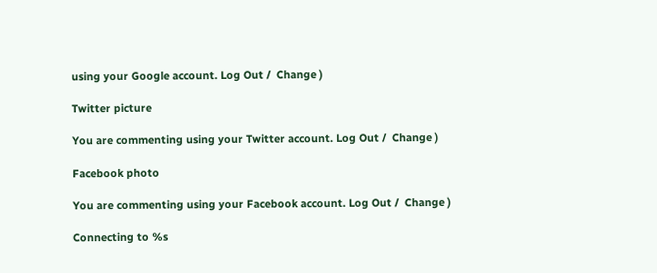using your Google account. Log Out /  Change )

Twitter picture

You are commenting using your Twitter account. Log Out /  Change )

Facebook photo

You are commenting using your Facebook account. Log Out /  Change )

Connecting to %s